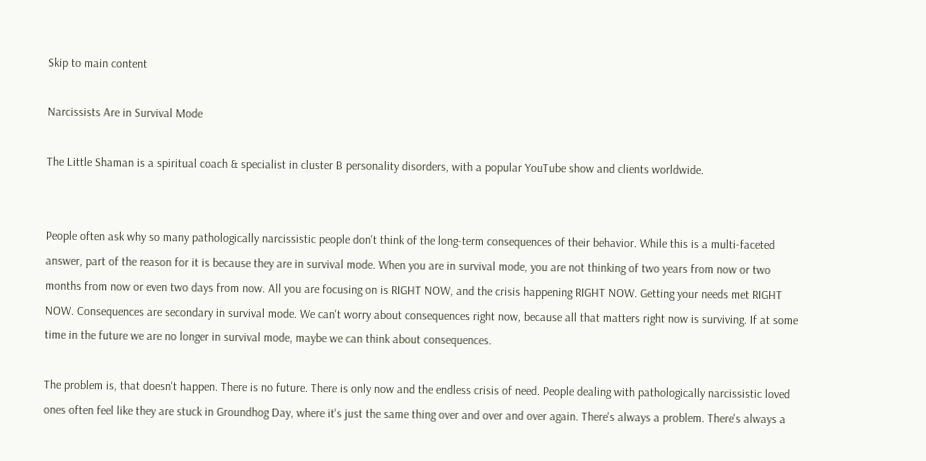Skip to main content

Narcissists Are in Survival Mode

The Little Shaman is a spiritual coach & specialist in cluster B personality disorders, with a popular YouTube show and clients worldwide.


People often ask why so many pathologically narcissistic people don't think of the long-term consequences of their behavior. While this is a multi-faceted answer, part of the reason for it is because they are in survival mode. When you are in survival mode, you are not thinking of two years from now or two months from now or even two days from now. All you are focusing on is RIGHT NOW, and the crisis happening RIGHT NOW. Getting your needs met RIGHT NOW. Consequences are secondary in survival mode. We can't worry about consequences right now, because all that matters right now is surviving. If at some time in the future we are no longer in survival mode, maybe we can think about consequences.

The problem is, that doesn't happen. There is no future. There is only now and the endless crisis of need. People dealing with pathologically narcissistic loved ones often feel like they are stuck in Groundhog Day, where it's just the same thing over and over and over again. There's always a problem. There's always a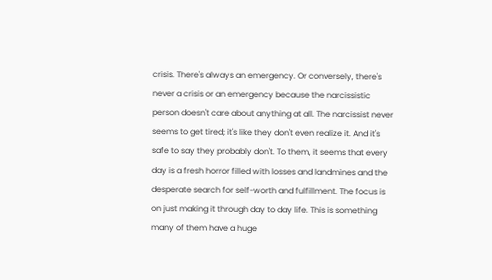crisis. There's always an emergency. Or conversely, there's never a crisis or an emergency because the narcissistic person doesn't care about anything at all. The narcissist never seems to get tired; it's like they don't even realize it. And it's safe to say they probably don't. To them, it seems that every day is a fresh horror filled with losses and landmines and the desperate search for self-worth and fulfillment. The focus is on just making it through day to day life. This is something many of them have a huge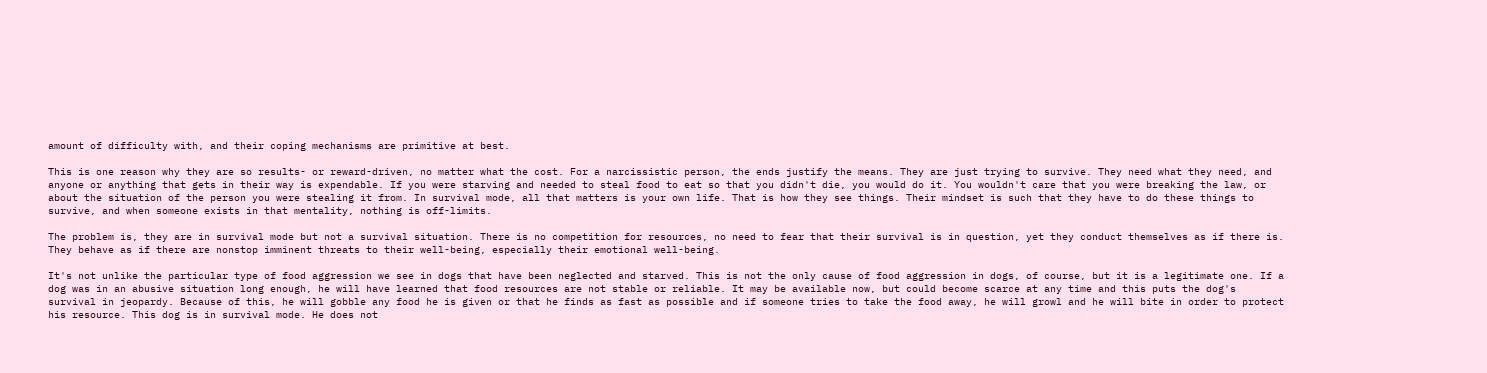amount of difficulty with, and their coping mechanisms are primitive at best.

This is one reason why they are so results- or reward-driven, no matter what the cost. For a narcissistic person, the ends justify the means. They are just trying to survive. They need what they need, and anyone or anything that gets in their way is expendable. If you were starving and needed to steal food to eat so that you didn't die, you would do it. You wouldn't care that you were breaking the law, or about the situation of the person you were stealing it from. In survival mode, all that matters is your own life. That is how they see things. Their mindset is such that they have to do these things to survive, and when someone exists in that mentality, nothing is off-limits.

The problem is, they are in survival mode but not a survival situation. There is no competition for resources, no need to fear that their survival is in question, yet they conduct themselves as if there is. They behave as if there are nonstop imminent threats to their well-being, especially their emotional well-being.

It's not unlike the particular type of food aggression we see in dogs that have been neglected and starved. This is not the only cause of food aggression in dogs, of course, but it is a legitimate one. If a dog was in an abusive situation long enough, he will have learned that food resources are not stable or reliable. It may be available now, but could become scarce at any time and this puts the dog's survival in jeopardy. Because of this, he will gobble any food he is given or that he finds as fast as possible and if someone tries to take the food away, he will growl and he will bite in order to protect his resource. This dog is in survival mode. He does not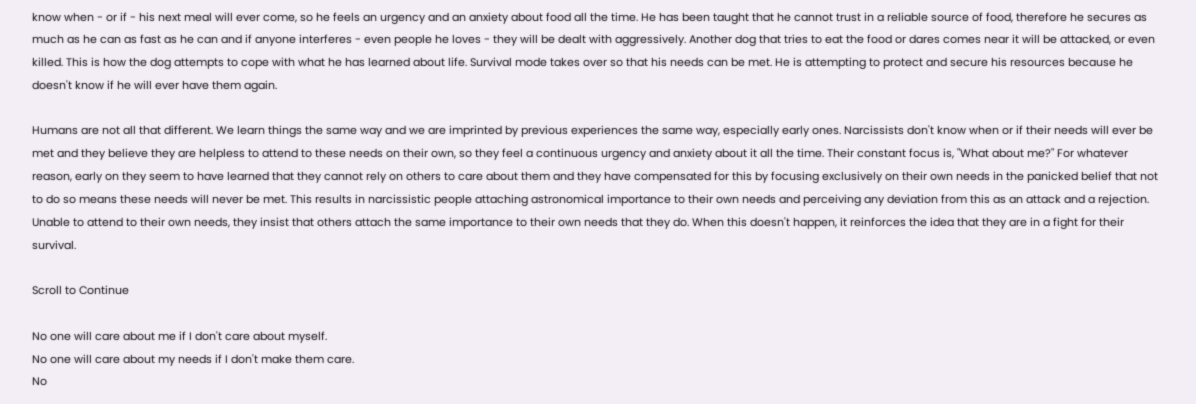know when - or if - his next meal will ever come, so he feels an urgency and an anxiety about food all the time. He has been taught that he cannot trust in a reliable source of food, therefore he secures as much as he can as fast as he can and if anyone interferes - even people he loves - they will be dealt with aggressively. Another dog that tries to eat the food or dares comes near it will be attacked, or even killed. This is how the dog attempts to cope with what he has learned about life. Survival mode takes over so that his needs can be met. He is attempting to protect and secure his resources because he doesn't know if he will ever have them again.

Humans are not all that different. We learn things the same way and we are imprinted by previous experiences the same way, especially early ones. Narcissists don't know when or if their needs will ever be met and they believe they are helpless to attend to these needs on their own, so they feel a continuous urgency and anxiety about it all the time. Their constant focus is, "What about me?" For whatever reason, early on they seem to have learned that they cannot rely on others to care about them and they have compensated for this by focusing exclusively on their own needs in the panicked belief that not to do so means these needs will never be met. This results in narcissistic people attaching astronomical importance to their own needs and perceiving any deviation from this as an attack and a rejection. Unable to attend to their own needs, they insist that others attach the same importance to their own needs that they do. When this doesn't happen, it reinforces the idea that they are in a fight for their survival.

Scroll to Continue

No one will care about me if I don't care about myself.
No one will care about my needs if I don't make them care.
No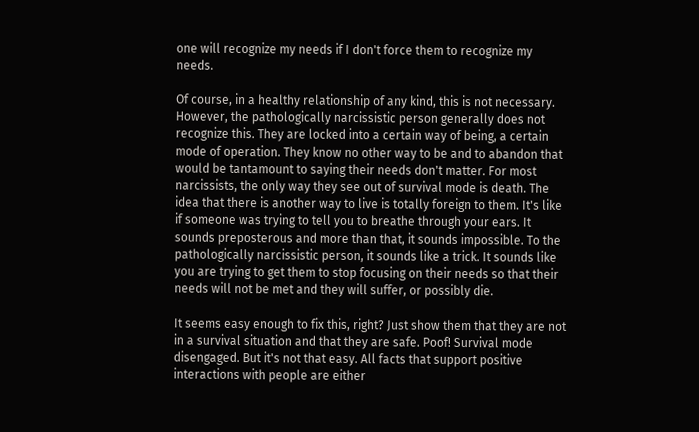one will recognize my needs if I don't force them to recognize my needs.

Of course, in a healthy relationship of any kind, this is not necessary. However, the pathologically narcissistic person generally does not recognize this. They are locked into a certain way of being, a certain mode of operation. They know no other way to be and to abandon that would be tantamount to saying their needs don't matter. For most narcissists, the only way they see out of survival mode is death. The idea that there is another way to live is totally foreign to them. It's like if someone was trying to tell you to breathe through your ears. It sounds preposterous and more than that, it sounds impossible. To the pathologically narcissistic person, it sounds like a trick. It sounds like you are trying to get them to stop focusing on their needs so that their needs will not be met and they will suffer, or possibly die.

It seems easy enough to fix this, right? Just show them that they are not in a survival situation and that they are safe. Poof! Survival mode disengaged. But it's not that easy. All facts that support positive interactions with people are either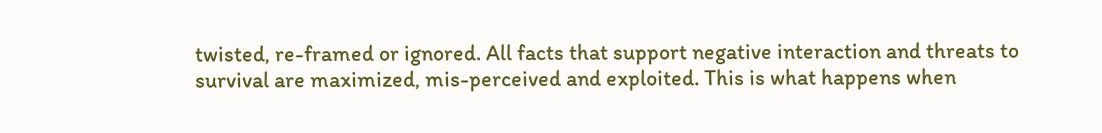twisted, re-framed or ignored. All facts that support negative interaction and threats to survival are maximized, mis-perceived and exploited. This is what happens when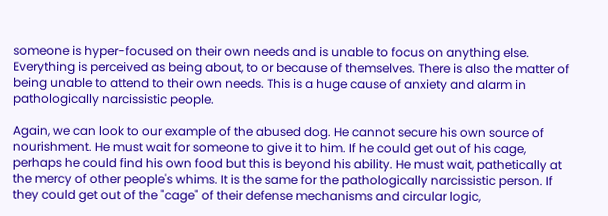someone is hyper-focused on their own needs and is unable to focus on anything else. Everything is perceived as being about, to or because of themselves. There is also the matter of being unable to attend to their own needs. This is a huge cause of anxiety and alarm in pathologically narcissistic people.

Again, we can look to our example of the abused dog. He cannot secure his own source of nourishment. He must wait for someone to give it to him. If he could get out of his cage, perhaps he could find his own food but this is beyond his ability. He must wait, pathetically at the mercy of other people's whims. It is the same for the pathologically narcissistic person. If they could get out of the "cage" of their defense mechanisms and circular logic,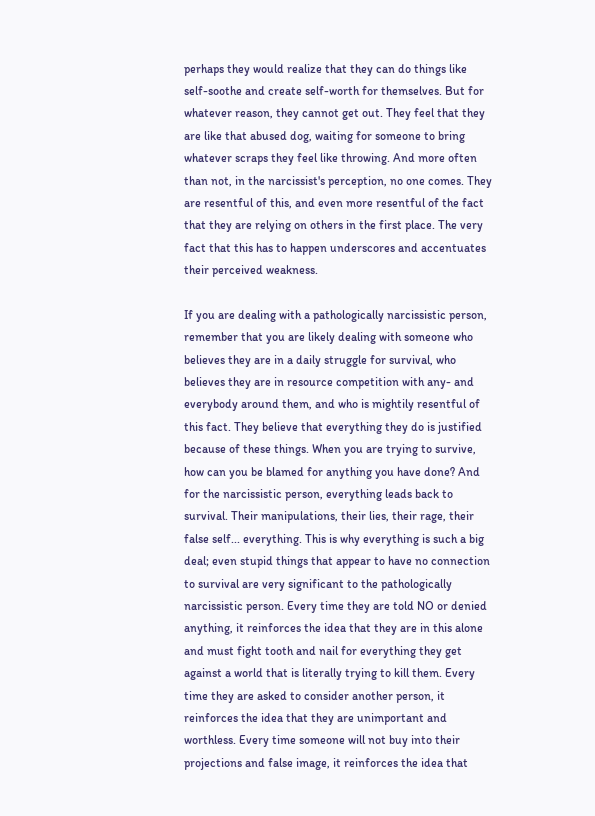perhaps they would realize that they can do things like self-soothe and create self-worth for themselves. But for whatever reason, they cannot get out. They feel that they are like that abused dog, waiting for someone to bring whatever scraps they feel like throwing. And more often than not, in the narcissist's perception, no one comes. They are resentful of this, and even more resentful of the fact that they are relying on others in the first place. The very fact that this has to happen underscores and accentuates their perceived weakness.

If you are dealing with a pathologically narcissistic person, remember that you are likely dealing with someone who believes they are in a daily struggle for survival, who believes they are in resource competition with any- and everybody around them, and who is mightily resentful of this fact. They believe that everything they do is justified because of these things. When you are trying to survive, how can you be blamed for anything you have done? And for the narcissistic person, everything leads back to survival. Their manipulations, their lies, their rage, their false self... everything. This is why everything is such a big deal; even stupid things that appear to have no connection to survival are very significant to the pathologically narcissistic person. Every time they are told NO or denied anything, it reinforces the idea that they are in this alone and must fight tooth and nail for everything they get against a world that is literally trying to kill them. Every time they are asked to consider another person, it reinforces the idea that they are unimportant and worthless. Every time someone will not buy into their projections and false image, it reinforces the idea that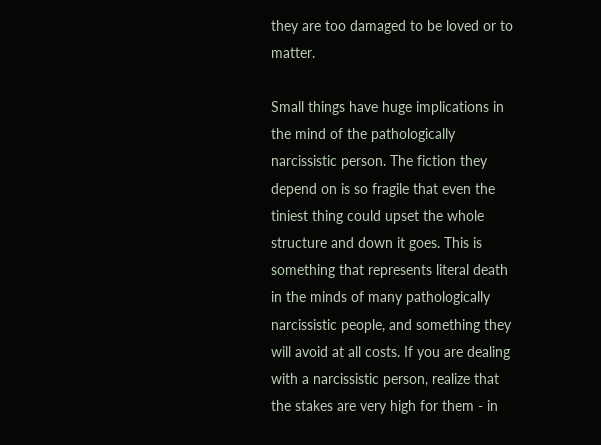they are too damaged to be loved or to matter.

Small things have huge implications in the mind of the pathologically narcissistic person. The fiction they depend on is so fragile that even the tiniest thing could upset the whole structure and down it goes. This is something that represents literal death in the minds of many pathologically narcissistic people, and something they will avoid at all costs. If you are dealing with a narcissistic person, realize that the stakes are very high for them - in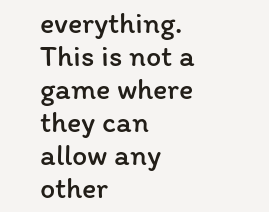everything. This is not a game where they can allow any other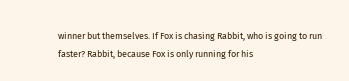winner but themselves. If Fox is chasing Rabbit, who is going to run faster? Rabbit, because Fox is only running for his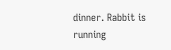dinner. Rabbit is running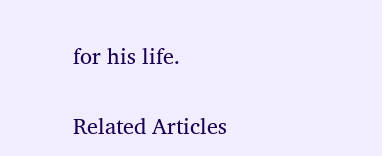for his life.

Related Articles